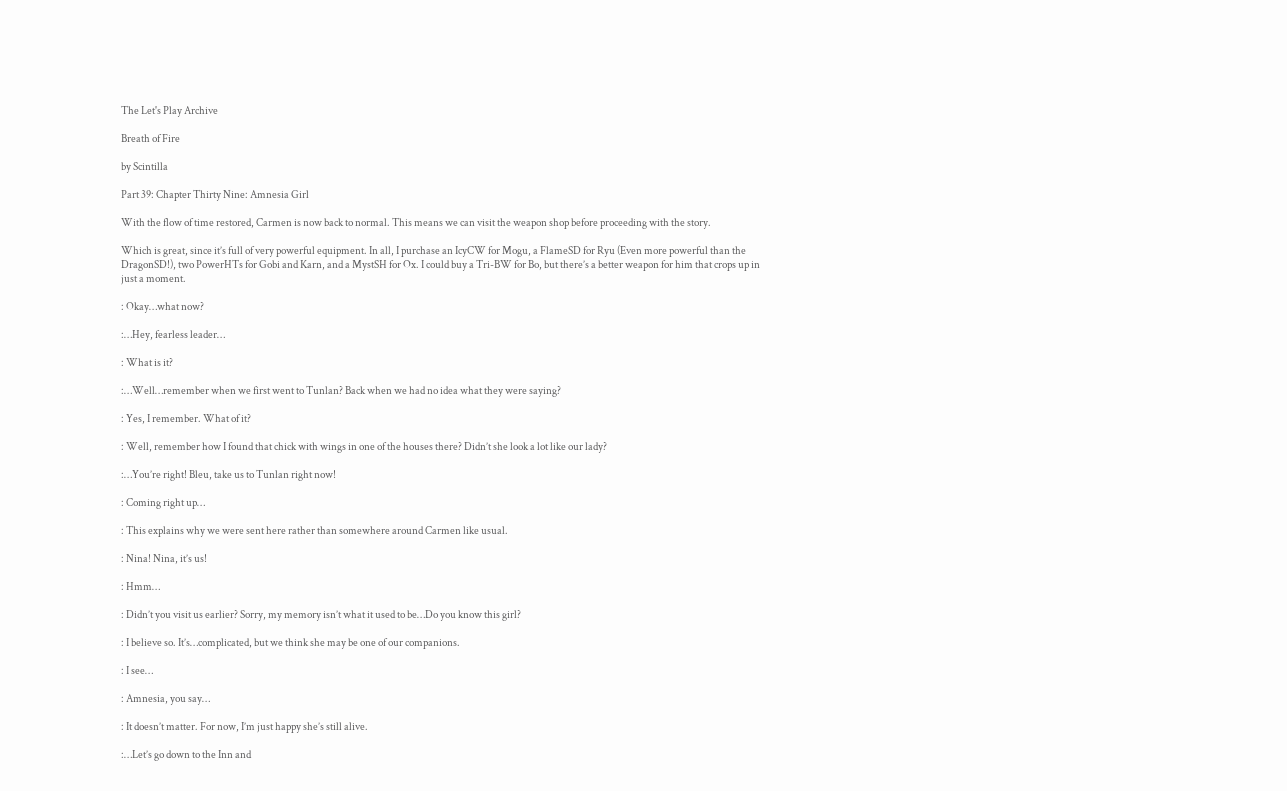The Let's Play Archive

Breath of Fire

by Scintilla

Part 39: Chapter Thirty Nine: Amnesia Girl

With the flow of time restored, Carmen is now back to normal. This means we can visit the weapon shop before proceeding with the story.

Which is great, since it’s full of very powerful equipment. In all, I purchase an IcyCW for Mogu, a FlameSD for Ryu (Even more powerful than the DragonSD!), two PowerHTs for Gobi and Karn, and a MystSH for Ox. I could buy a Tri-BW for Bo, but there’s a better weapon for him that crops up in just a moment.

: Okay…what now?

:…Hey, fearless leader…

: What is it?

:…Well…remember when we first went to Tunlan? Back when we had no idea what they were saying?

: Yes, I remember. What of it?

: Well, remember how I found that chick with wings in one of the houses there? Didn’t she look a lot like our lady?

:…You’re right! Bleu, take us to Tunlan right now!

: Coming right up…

: This explains why we were sent here rather than somewhere around Carmen like usual.

: Nina! Nina, it’s us!

: Hmm…

: Didn’t you visit us earlier? Sorry, my memory isn’t what it used to be…Do you know this girl?

: I believe so. It’s…complicated, but we think she may be one of our companions.

: I see…

: Amnesia, you say…

: It doesn’t matter. For now, I’m just happy she’s still alive.

:…Let’s go down to the Inn and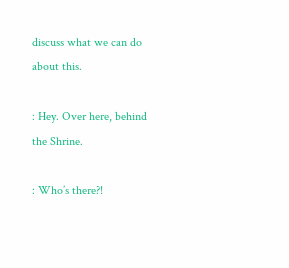discuss what we can do about this.

: Hey. Over here, behind the Shrine.

: Who’s there?!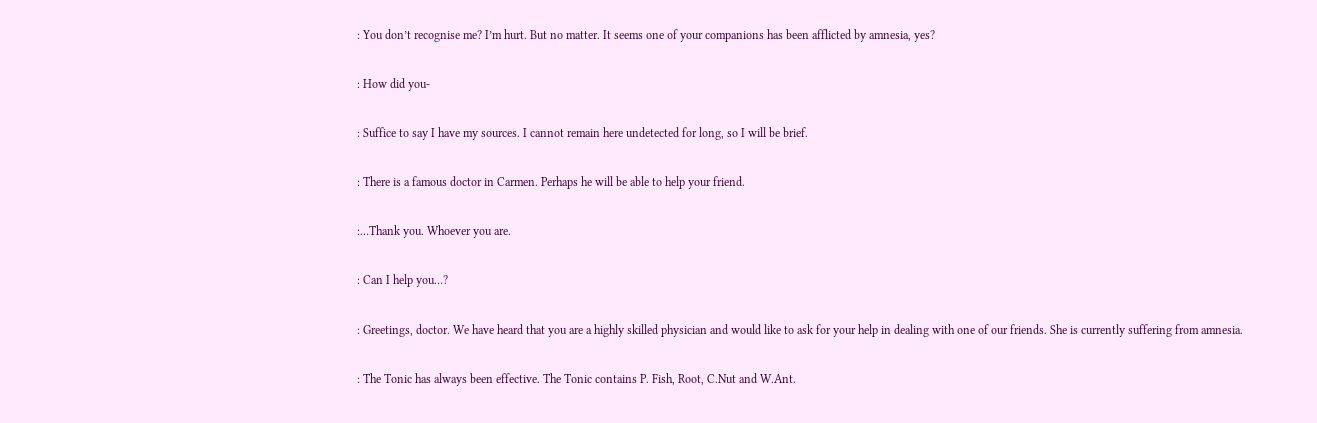: You don’t recognise me? I’m hurt. But no matter. It seems one of your companions has been afflicted by amnesia, yes?

: How did you-

: Suffice to say I have my sources. I cannot remain here undetected for long, so I will be brief.

: There is a famous doctor in Carmen. Perhaps he will be able to help your friend.

:…Thank you. Whoever you are.

: Can I help you…?

: Greetings, doctor. We have heard that you are a highly skilled physician and would like to ask for your help in dealing with one of our friends. She is currently suffering from amnesia.

: The Tonic has always been effective. The Tonic contains P. Fish, Root, C.Nut and W.Ant.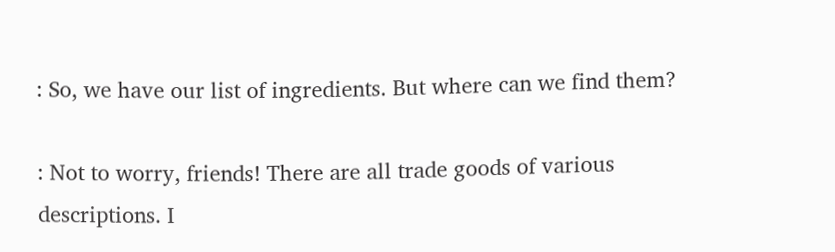: So, we have our list of ingredients. But where can we find them?

: Not to worry, friends! There are all trade goods of various descriptions. I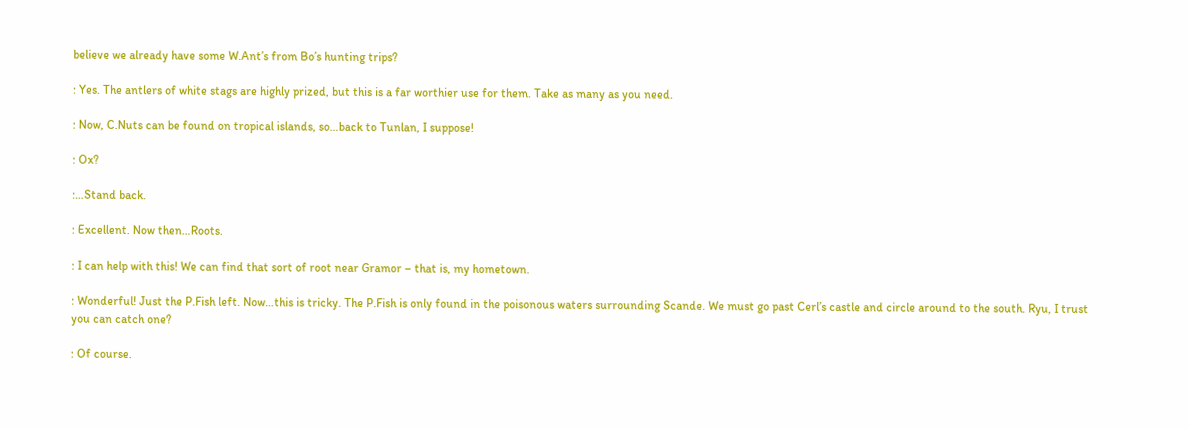believe we already have some W.Ant’s from Bo’s hunting trips?

: Yes. The antlers of white stags are highly prized, but this is a far worthier use for them. Take as many as you need.

: Now, C.Nuts can be found on tropical islands, so…back to Tunlan, I suppose!

: Ox?

:…Stand back.

: Excellent. Now then…Roots.

: I can help with this! We can find that sort of root near Gramor – that is, my hometown.

: Wonderful! Just the P.Fish left. Now…this is tricky. The P.Fish is only found in the poisonous waters surrounding Scande. We must go past Cerl’s castle and circle around to the south. Ryu, I trust you can catch one?

: Of course.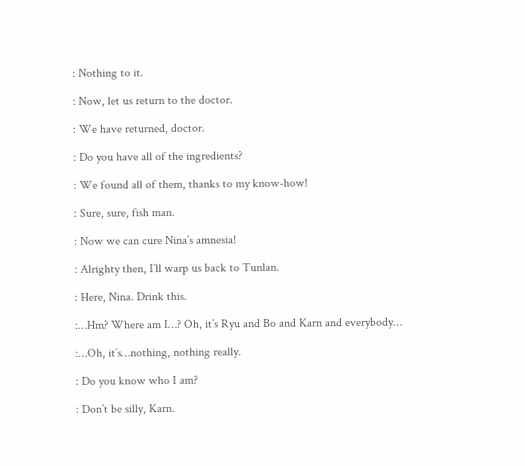: Nothing to it.

: Now, let us return to the doctor.

: We have returned, doctor.

: Do you have all of the ingredients?

: We found all of them, thanks to my know-how!

: Sure, sure, fish man.

: Now we can cure Nina’s amnesia!

: Alrighty then, I’ll warp us back to Tunlan.

: Here, Nina. Drink this.

:…Hm? Where am I…? Oh, it’s Ryu and Bo and Karn and everybody…

:…Oh, it’s…nothing, nothing really.

: Do you know who I am?

: Don’t be silly, Karn.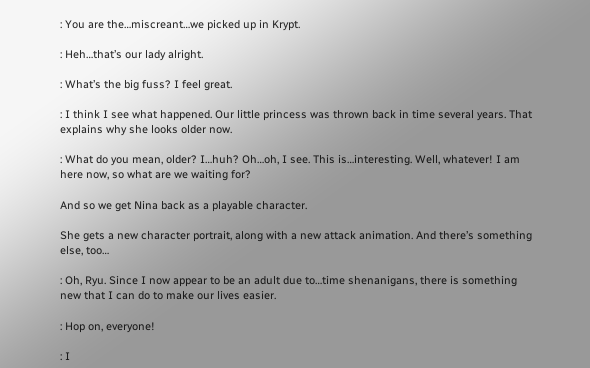: You are the…miscreant…we picked up in Krypt.

: Heh…that’s our lady alright.

: What’s the big fuss? I feel great.

: I think I see what happened. Our little princess was thrown back in time several years. That explains why she looks older now.

: What do you mean, older? I…huh? Oh…oh, I see. This is…interesting. Well, whatever! I am here now, so what are we waiting for?

And so we get Nina back as a playable character.

She gets a new character portrait, along with a new attack animation. And there’s something else, too…

: Oh, Ryu. Since I now appear to be an adult due to…time shenanigans, there is something new that I can do to make our lives easier.

: Hop on, everyone!

: I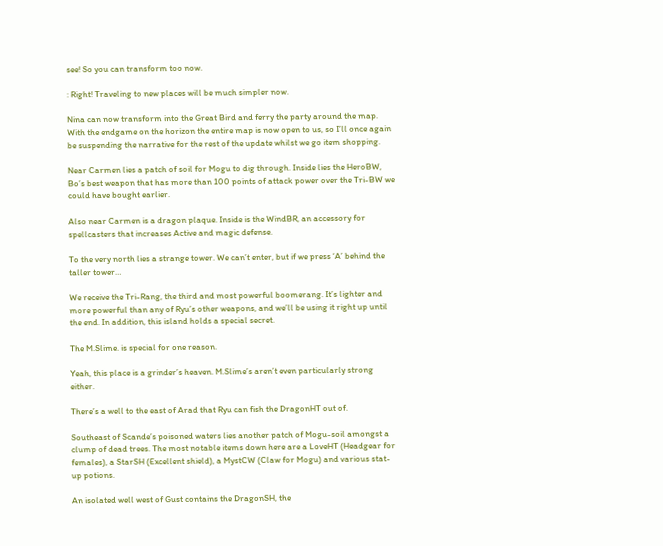see! So you can transform too now.

: Right! Traveling to new places will be much simpler now.

Nina can now transform into the Great Bird and ferry the party around the map. With the endgame on the horizon the entire map is now open to us, so I’ll once again be suspending the narrative for the rest of the update whilst we go item shopping.

Near Carmen lies a patch of soil for Mogu to dig through. Inside lies the HeroBW, Bo’s best weapon that has more than 100 points of attack power over the Tri-BW we could have bought earlier.

Also near Carmen is a dragon plaque. Inside is the WindBR, an accessory for spellcasters that increases Active and magic defense.

To the very north lies a strange tower. We can’t enter, but if we press ‘A’ behind the taller tower…

We receive the Tri-Rang, the third and most powerful boomerang. It’s lighter and more powerful than any of Ryu’s other weapons, and we’ll be using it right up until the end. In addition, this island holds a special secret.

The M.Slime. is special for one reason.

Yeah, this place is a grinder’s heaven. M.Slime’s aren’t even particularly strong either.

There’s a well to the east of Arad that Ryu can fish the DragonHT out of.

Southeast of Scande’s poisoned waters lies another patch of Mogu-soil amongst a clump of dead trees. The most notable items down here are a LoveHT (Headgear for females), a StarSH (Excellent shield), a MystCW (Claw for Mogu) and various stat-up potions.

An isolated well west of Gust contains the DragonSH, the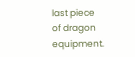last piece of dragon equipment.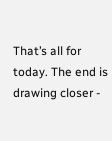That’s all for today. The end is drawing closer -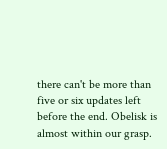there can't be more than five or six updates left before the end. Obelisk is almost within our grasp.